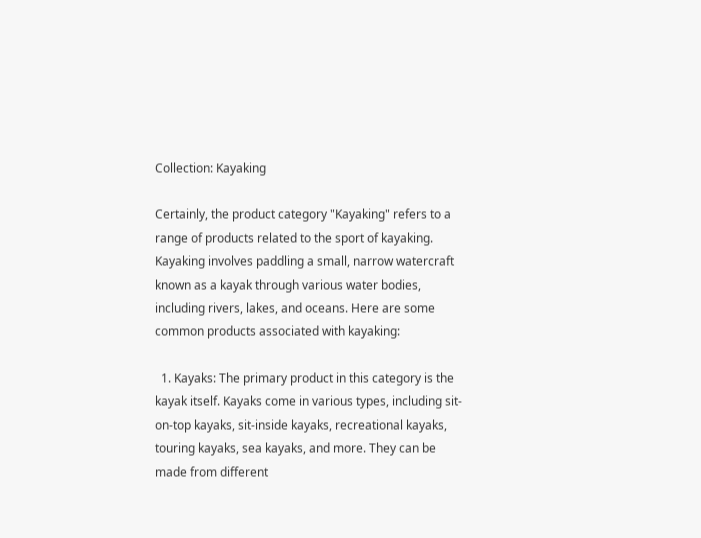Collection: Kayaking

Certainly, the product category "Kayaking" refers to a range of products related to the sport of kayaking. Kayaking involves paddling a small, narrow watercraft known as a kayak through various water bodies, including rivers, lakes, and oceans. Here are some common products associated with kayaking:

  1. Kayaks: The primary product in this category is the kayak itself. Kayaks come in various types, including sit-on-top kayaks, sit-inside kayaks, recreational kayaks, touring kayaks, sea kayaks, and more. They can be made from different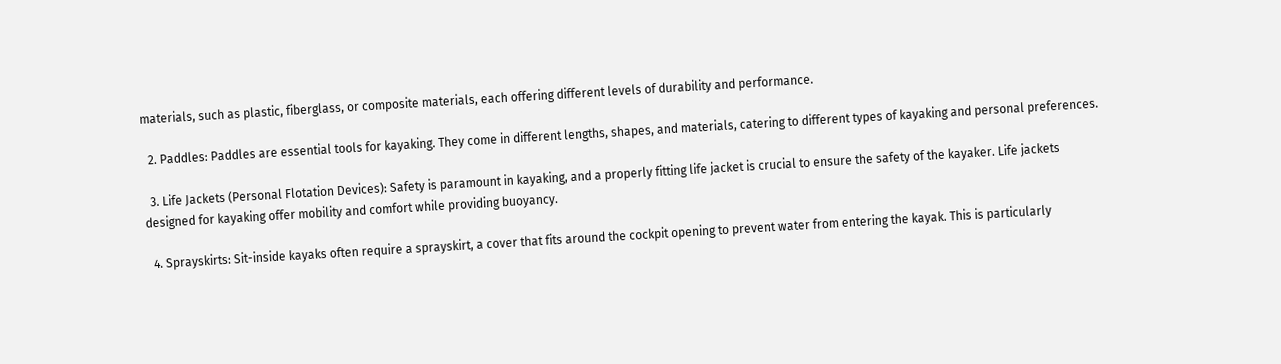materials, such as plastic, fiberglass, or composite materials, each offering different levels of durability and performance.

  2. Paddles: Paddles are essential tools for kayaking. They come in different lengths, shapes, and materials, catering to different types of kayaking and personal preferences.

  3. Life Jackets (Personal Flotation Devices): Safety is paramount in kayaking, and a properly fitting life jacket is crucial to ensure the safety of the kayaker. Life jackets designed for kayaking offer mobility and comfort while providing buoyancy.

  4. Sprayskirts: Sit-inside kayaks often require a sprayskirt, a cover that fits around the cockpit opening to prevent water from entering the kayak. This is particularly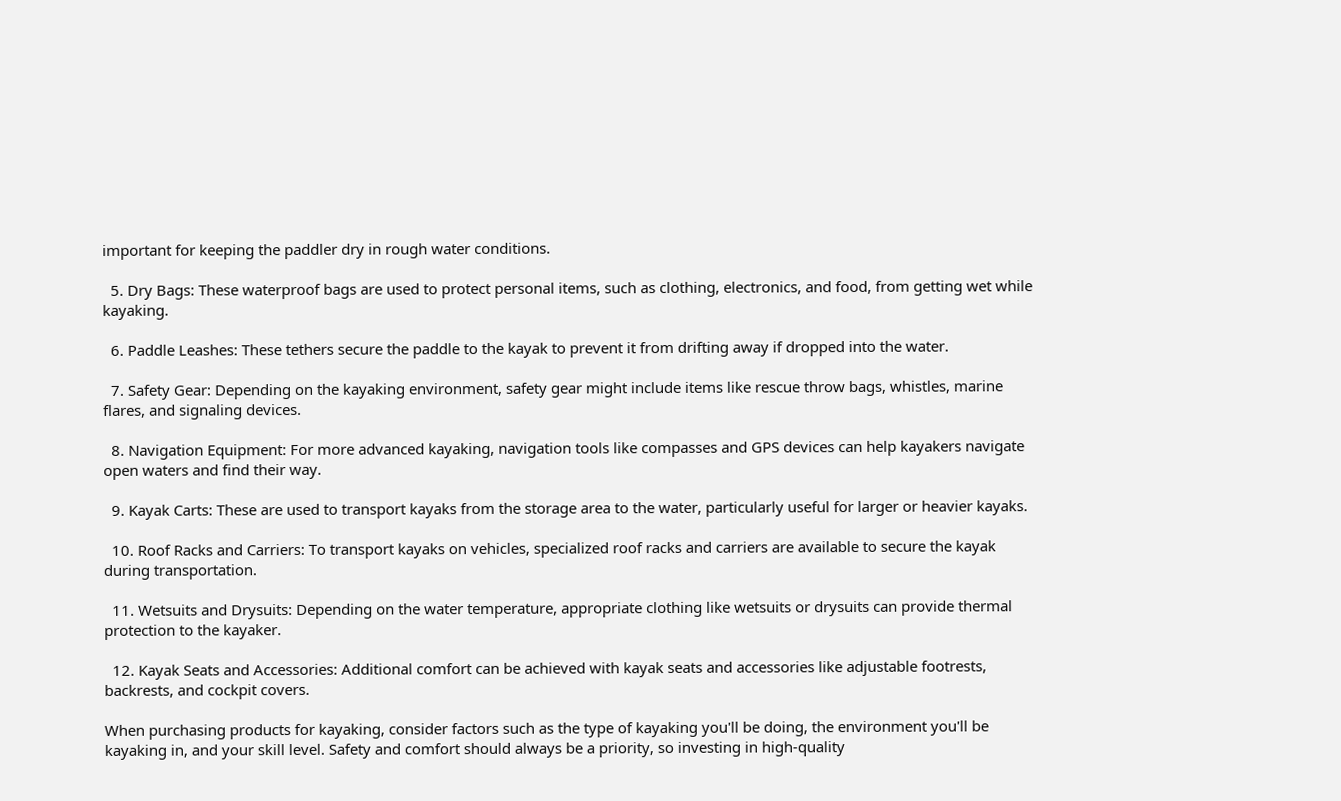important for keeping the paddler dry in rough water conditions.

  5. Dry Bags: These waterproof bags are used to protect personal items, such as clothing, electronics, and food, from getting wet while kayaking.

  6. Paddle Leashes: These tethers secure the paddle to the kayak to prevent it from drifting away if dropped into the water.

  7. Safety Gear: Depending on the kayaking environment, safety gear might include items like rescue throw bags, whistles, marine flares, and signaling devices.

  8. Navigation Equipment: For more advanced kayaking, navigation tools like compasses and GPS devices can help kayakers navigate open waters and find their way.

  9. Kayak Carts: These are used to transport kayaks from the storage area to the water, particularly useful for larger or heavier kayaks.

  10. Roof Racks and Carriers: To transport kayaks on vehicles, specialized roof racks and carriers are available to secure the kayak during transportation.

  11. Wetsuits and Drysuits: Depending on the water temperature, appropriate clothing like wetsuits or drysuits can provide thermal protection to the kayaker.

  12. Kayak Seats and Accessories: Additional comfort can be achieved with kayak seats and accessories like adjustable footrests, backrests, and cockpit covers.

When purchasing products for kayaking, consider factors such as the type of kayaking you'll be doing, the environment you'll be kayaking in, and your skill level. Safety and comfort should always be a priority, so investing in high-quality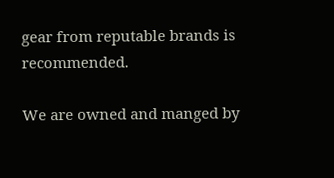gear from reputable brands is recommended.

We are owned and manged by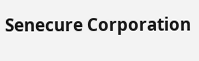Senecure Corporation